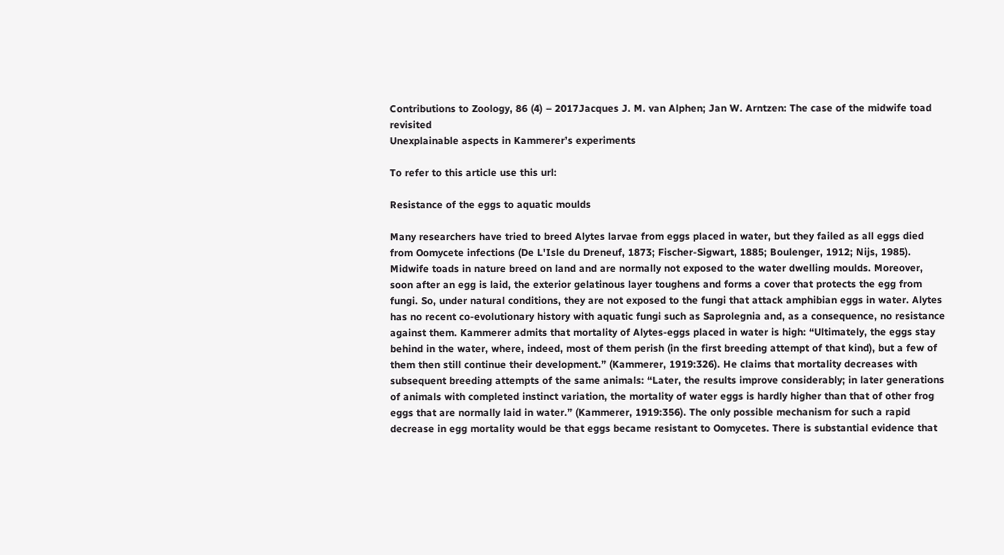Contributions to Zoology, 86 (4) – 2017Jacques J. M. van Alphen; Jan W. Arntzen: The case of the midwife toad revisited
Unexplainable aspects in Kammerer’s experiments

To refer to this article use this url:

Resistance of the eggs to aquatic moulds

Many researchers have tried to breed Alytes larvae from eggs placed in water, but they failed as all eggs died from Oomycete infections (De L'Isle du Dreneuf, 1873; Fischer-Sigwart, 1885; Boulenger, 1912; Nijs, 1985). Midwife toads in nature breed on land and are normally not exposed to the water dwelling moulds. Moreover, soon after an egg is laid, the exterior gelatinous layer toughens and forms a cover that protects the egg from fungi. So, under natural conditions, they are not exposed to the fungi that attack amphibian eggs in water. Alytes has no recent co-evolutionary history with aquatic fungi such as Saprolegnia and, as a consequence, no resistance against them. Kammerer admits that mortality of Alytes-eggs placed in water is high: “Ultimately, the eggs stay behind in the water, where, indeed, most of them perish (in the first breeding attempt of that kind), but a few of them then still continue their development.” (Kammerer, 1919:326). He claims that mortality decreases with subsequent breeding attempts of the same animals: “Later, the results improve considerably; in later generations of animals with completed instinct variation, the mortality of water eggs is hardly higher than that of other frog eggs that are normally laid in water.” (Kammerer, 1919:356). The only possible mechanism for such a rapid decrease in egg mortality would be that eggs became resistant to Oomycetes. There is substantial evidence that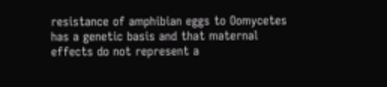resistance of amphibian eggs to Oomycetes has a genetic basis and that maternal effects do not represent a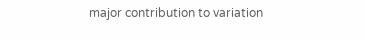major contribution to variation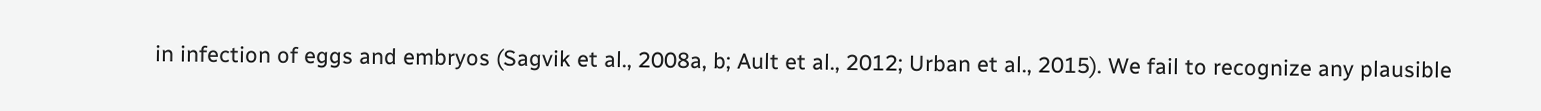in infection of eggs and embryos (Sagvik et al., 2008a, b; Ault et al., 2012; Urban et al., 2015). We fail to recognize any plausible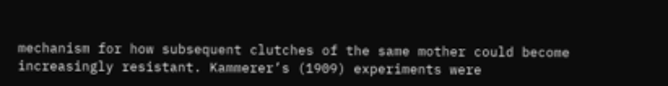mechanism for how subsequent clutches of the same mother could become increasingly resistant. Kammerer’s (1909) experiments were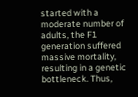started with a moderate number of adults, the F1 generation suffered massive mortality, resulting in a genetic bottleneck. Thus,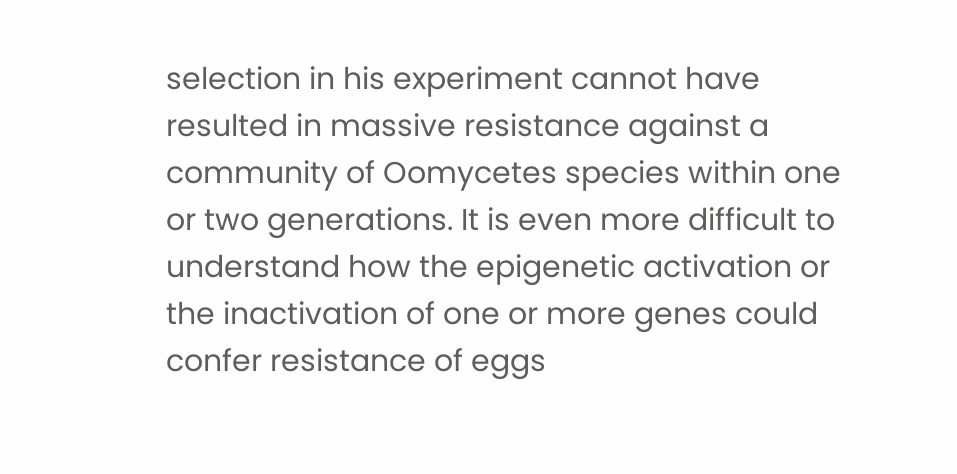selection in his experiment cannot have resulted in massive resistance against a community of Oomycetes species within one or two generations. It is even more difficult to understand how the epigenetic activation or the inactivation of one or more genes could confer resistance of eggs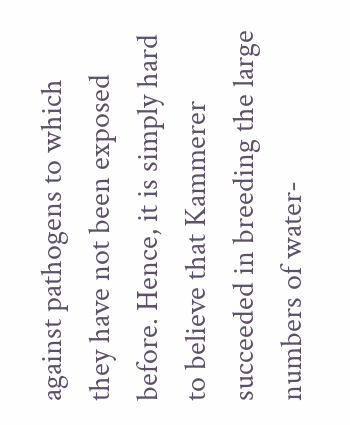against pathogens to which they have not been exposed before. Hence, it is simply hard to believe that Kammerer succeeded in breeding the large numbers of water-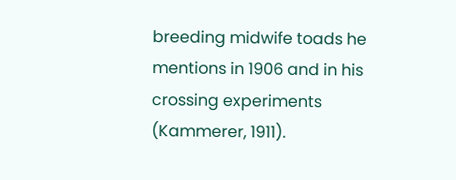breeding midwife toads he mentions in 1906 and in his crossing experiments (Kammerer, 1911).